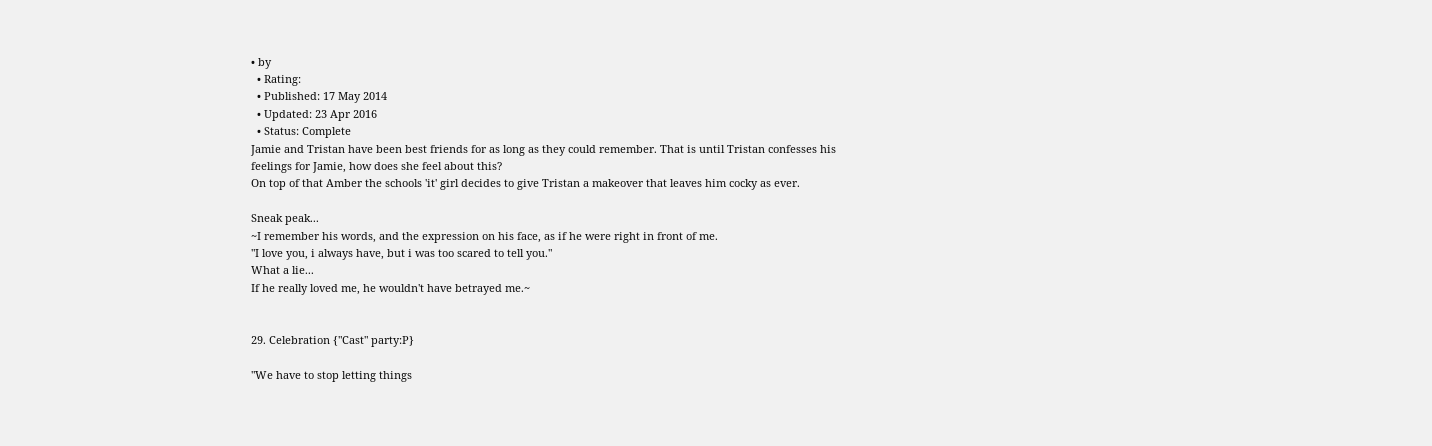• by
  • Rating:
  • Published: 17 May 2014
  • Updated: 23 Apr 2016
  • Status: Complete
Jamie and Tristan have been best friends for as long as they could remember. That is until Tristan confesses his feelings for Jamie, how does she feel about this?
On top of that Amber the schools 'it' girl decides to give Tristan a makeover that leaves him cocky as ever.

Sneak peak...
~I remember his words, and the expression on his face, as if he were right in front of me.
"I love you, i always have, but i was too scared to tell you."
What a lie...
If he really loved me, he wouldn't have betrayed me.~


29. Celebration {"Cast" party:P}

"We have to stop letting things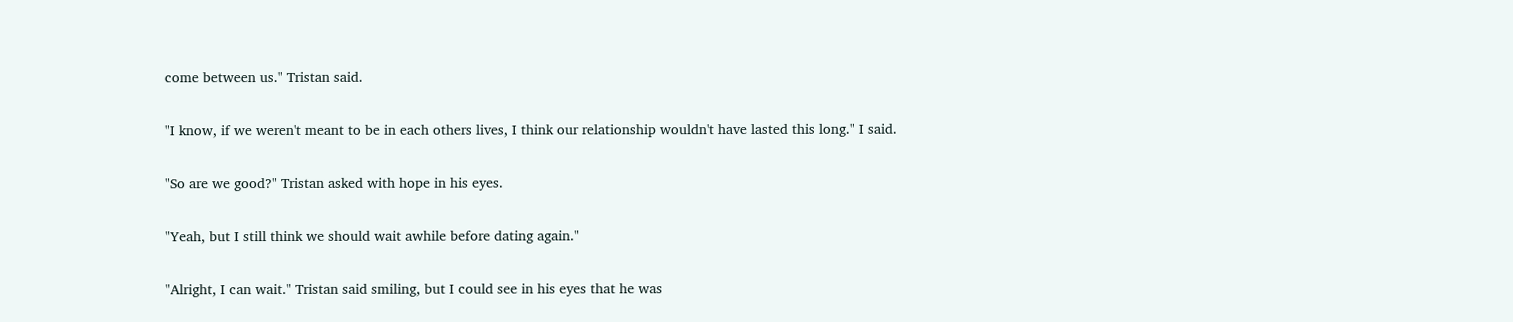come between us." Tristan said.

"I know, if we weren't meant to be in each others lives, I think our relationship wouldn't have lasted this long." I said.

"So are we good?" Tristan asked with hope in his eyes.

"Yeah, but I still think we should wait awhile before dating again."

"Alright, I can wait." Tristan said smiling, but I could see in his eyes that he was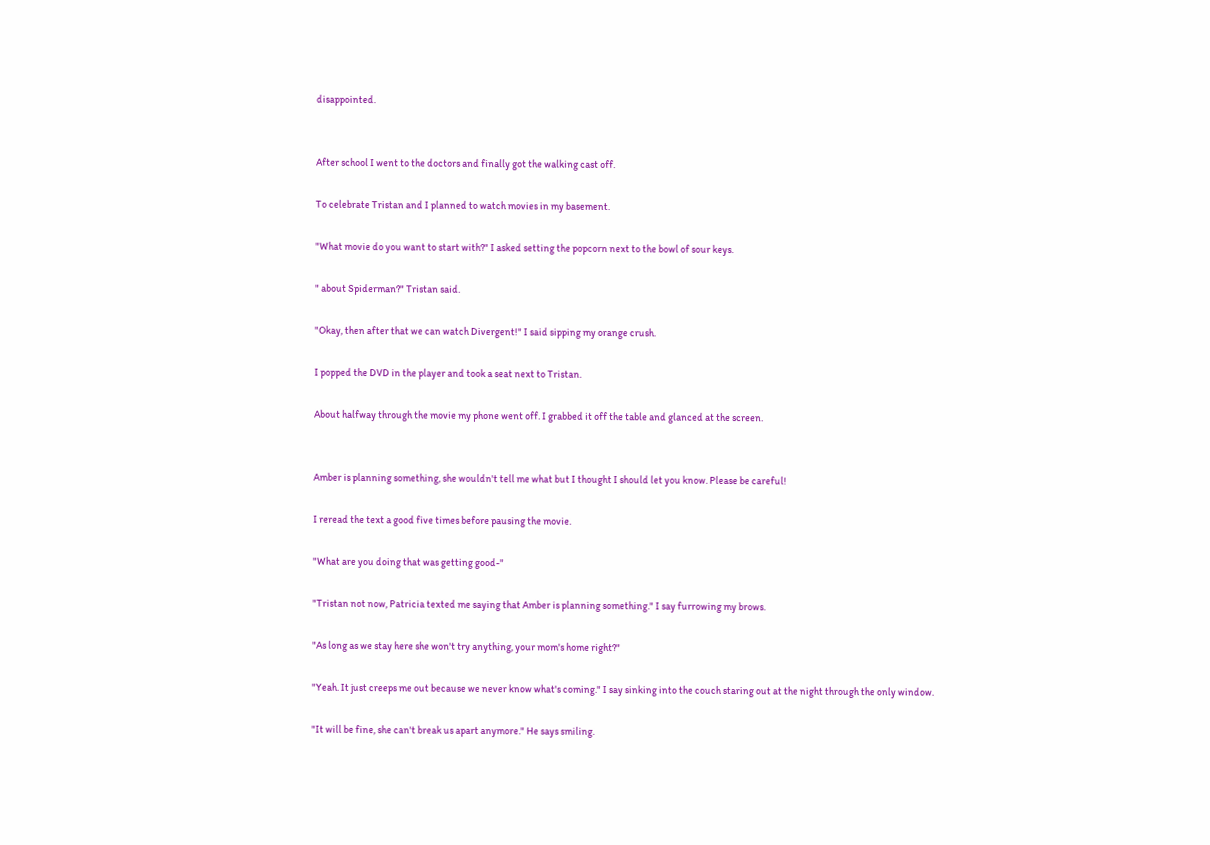disappointed.


After school I went to the doctors and finally got the walking cast off.

To celebrate Tristan and I planned to watch movies in my basement.

"What movie do you want to start with?" I asked setting the popcorn next to the bowl of sour keys.

" about Spiderman?" Tristan said.

"Okay, then after that we can watch Divergent!" I said sipping my orange crush.

I popped the DVD in the player and took a seat next to Tristan.

About halfway through the movie my phone went off. I grabbed it off the table and glanced at the screen.


Amber is planning something, she wouldn't tell me what but I thought I should let you know. Please be careful!

I reread the text a good five times before pausing the movie.

"What are you doing that was getting good-"

"Tristan not now, Patricia texted me saying that Amber is planning something." I say furrowing my brows.

"As long as we stay here she won't try anything, your mom's home right?"

"Yeah. It just creeps me out because we never know what's coming." I say sinking into the couch staring out at the night through the only window.

"It will be fine, she can't break us apart anymore." He says smiling.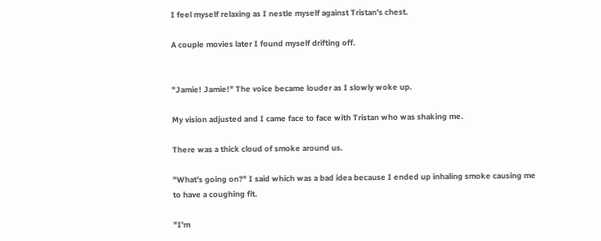I feel myself relaxing as I nestle myself against Tristan's chest.

A couple movies later I found myself drifting off.


"Jamie! Jamie!" The voice became louder as I slowly woke up.

My vision adjusted and I came face to face with Tristan who was shaking me.

There was a thick cloud of smoke around us.

"What's going on?" I said which was a bad idea because I ended up inhaling smoke causing me to have a coughing fit.

"I'm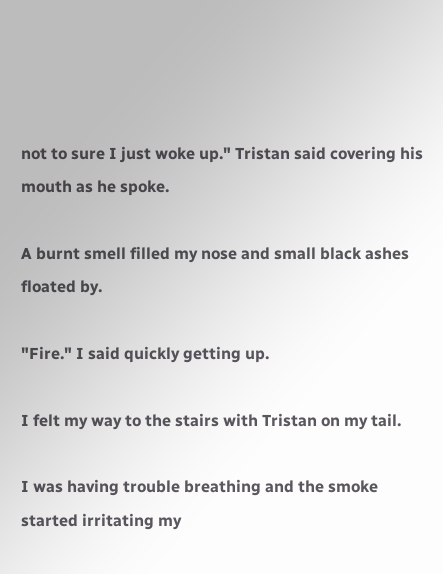not to sure I just woke up." Tristan said covering his mouth as he spoke.

A burnt smell filled my nose and small black ashes floated by.

"Fire." I said quickly getting up.

I felt my way to the stairs with Tristan on my tail.

I was having trouble breathing and the smoke started irritating my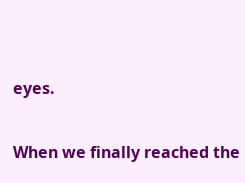eyes.

When we finally reached the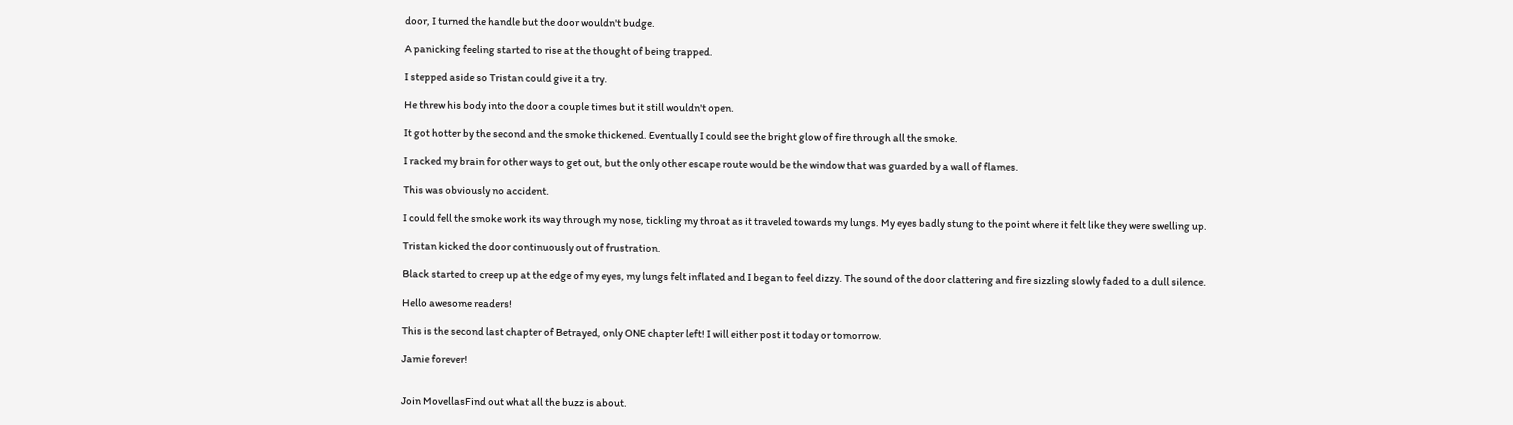door, I turned the handle but the door wouldn't budge.

A panicking feeling started to rise at the thought of being trapped.

I stepped aside so Tristan could give it a try.

He threw his body into the door a couple times but it still wouldn't open.

It got hotter by the second and the smoke thickened. Eventually I could see the bright glow of fire through all the smoke.

I racked my brain for other ways to get out, but the only other escape route would be the window that was guarded by a wall of flames.

This was obviously no accident.

I could fell the smoke work its way through my nose, tickling my throat as it traveled towards my lungs. My eyes badly stung to the point where it felt like they were swelling up.

Tristan kicked the door continuously out of frustration.

Black started to creep up at the edge of my eyes, my lungs felt inflated and I began to feel dizzy. The sound of the door clattering and fire sizzling slowly faded to a dull silence.

Hello awesome readers!

This is the second last chapter of Betrayed, only ONE chapter left! I will either post it today or tomorrow.

Jamie forever!


Join MovellasFind out what all the buzz is about.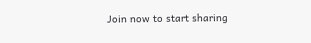Join now to start sharing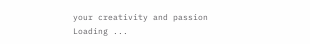your creativity and passion
Loading ...